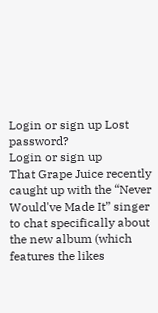Login or sign up Lost password?
Login or sign up
That Grape Juice recently caught up with the “Never Would've Made It” singer to chat specifically about the new album (which features the likes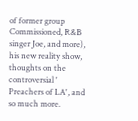of former group Commissioned, R&B singer Joe, and more), his new reality show, thoughts on the controversial ' Preachers of LA', and so much more.